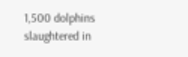1,500 dolphins slaughtered in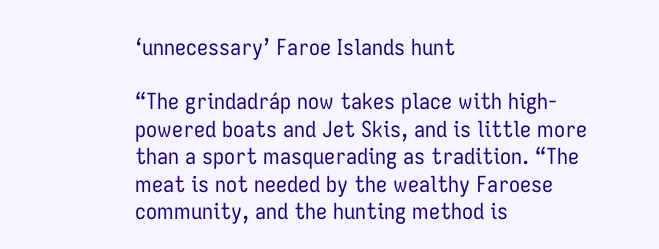‘unnecessary’ Faroe Islands hunt

“The grindadráp now takes place with high-powered boats and Jet Skis, and is little more than a sport masquerading as tradition. “The meat is not needed by the wealthy Faroese community, and the hunting method is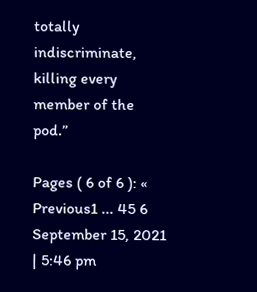totally indiscriminate, killing every member of the pod.”

Pages ( 6 of 6 ): « Previous1 ... 45 6
September 15, 2021 | 5:46 pm